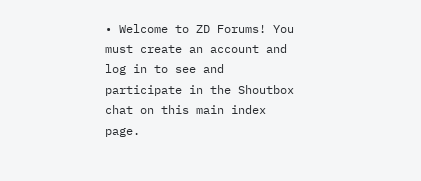• Welcome to ZD Forums! You must create an account and log in to see and participate in the Shoutbox chat on this main index page.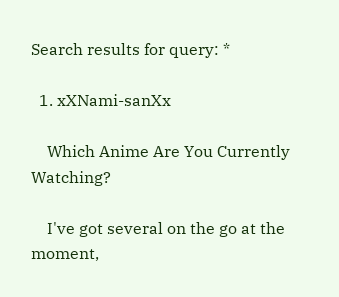Search results for query: *

  1. xXNami-sanXx

    Which Anime Are You Currently Watching?

    I've got several on the go at the moment,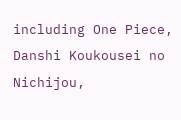including One Piece, Danshi Koukousei no Nichijou,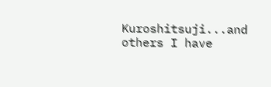Kuroshitsuji...and others I have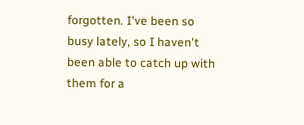forgotten. I've been so busy lately, so I haven't been able to catch up with them for a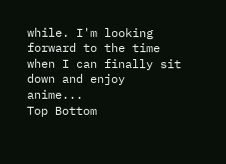while. I'm looking forward to the time when I can finally sit down and enjoy anime...
Top Bottom